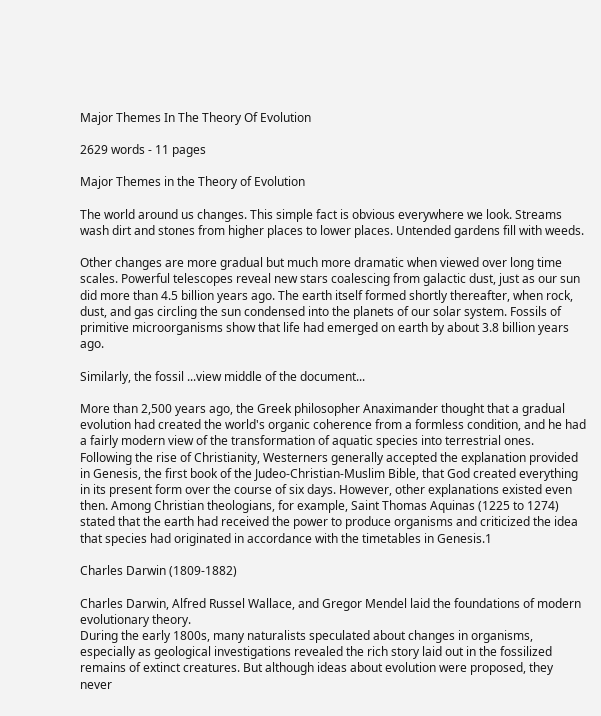Major Themes In The Theory Of Evolution

2629 words - 11 pages

Major Themes in the Theory of Evolution

The world around us changes. This simple fact is obvious everywhere we look. Streams wash dirt and stones from higher places to lower places. Untended gardens fill with weeds.

Other changes are more gradual but much more dramatic when viewed over long time scales. Powerful telescopes reveal new stars coalescing from galactic dust, just as our sun did more than 4.5 billion years ago. The earth itself formed shortly thereafter, when rock, dust, and gas circling the sun condensed into the planets of our solar system. Fossils of primitive microorganisms show that life had emerged on earth by about 3.8 billion years ago.

Similarly, the fossil ...view middle of the document...

More than 2,500 years ago, the Greek philosopher Anaximander thought that a gradual evolution had created the world's organic coherence from a formless condition, and he had a fairly modern view of the transformation of aquatic species into terrestrial ones. Following the rise of Christianity, Westerners generally accepted the explanation provided in Genesis, the first book of the Judeo-Christian-Muslim Bible, that God created everything in its present form over the course of six days. However, other explanations existed even then. Among Christian theologians, for example, Saint Thomas Aquinas (1225 to 1274) stated that the earth had received the power to produce organisms and criticized the idea that species had originated in accordance with the timetables in Genesis.1

Charles Darwin (1809-1882)

Charles Darwin, Alfred Russel Wallace, and Gregor Mendel laid the foundations of modern evolutionary theory.
During the early 1800s, many naturalists speculated about changes in organisms, especially as geological investigations revealed the rich story laid out in the fossilized remains of extinct creatures. But although ideas about evolution were proposed, they never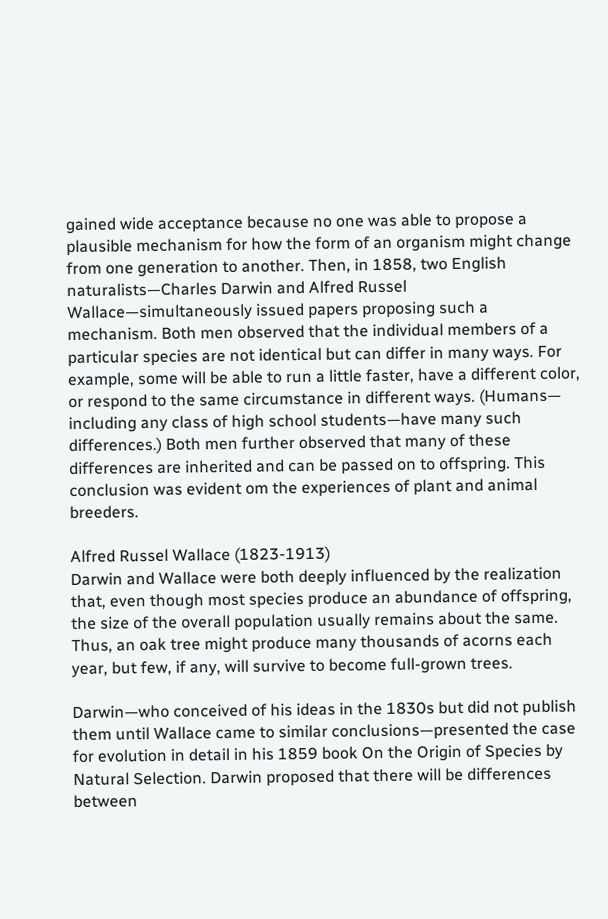gained wide acceptance because no one was able to propose a plausible mechanism for how the form of an organism might change from one generation to another. Then, in 1858, two English naturalists—Charles Darwin and Alfred Russel Wallace—simultaneously issued papers proposing such a mechanism. Both men observed that the individual members of a particular species are not identical but can differ in many ways. For example, some will be able to run a little faster, have a different color, or respond to the same circumstance in different ways. (Humans— including any class of high school students—have many such differences.) Both men further observed that many of these differences are inherited and can be passed on to offspring. This conclusion was evident om the experiences of plant and animal breeders.

Alfred Russel Wallace (1823-1913)
Darwin and Wallace were both deeply influenced by the realization that, even though most species produce an abundance of offspring, the size of the overall population usually remains about the same. Thus, an oak tree might produce many thousands of acorns each year, but few, if any, will survive to become full-grown trees.

Darwin—who conceived of his ideas in the 1830s but did not publish them until Wallace came to similar conclusions—presented the case for evolution in detail in his 1859 book On the Origin of Species by Natural Selection. Darwin proposed that there will be differences between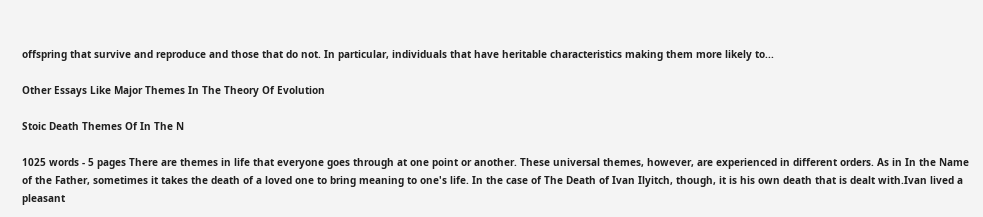offspring that survive and reproduce and those that do not. In particular, individuals that have heritable characteristics making them more likely to...

Other Essays Like Major Themes In The Theory Of Evolution

Stoic Death Themes Of In The N

1025 words - 5 pages There are themes in life that everyone goes through at one point or another. These universal themes, however, are experienced in different orders. As in In the Name of the Father, sometimes it takes the death of a loved one to bring meaning to one's life. In the case of The Death of Ivan Ilyitch, though, it is his own death that is dealt with.Ivan lived a pleasant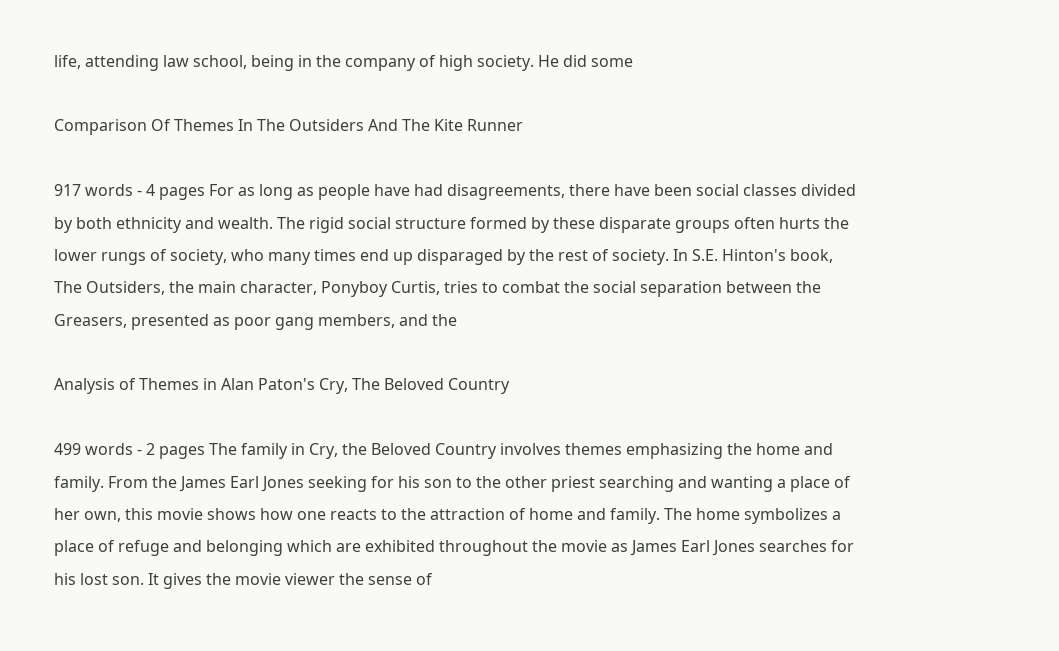life, attending law school, being in the company of high society. He did some

Comparison Of Themes In The Outsiders And The Kite Runner

917 words - 4 pages For as long as people have had disagreements, there have been social classes divided by both ethnicity and wealth. The rigid social structure formed by these disparate groups often hurts the lower rungs of society, who many times end up disparaged by the rest of society. In S.E. Hinton's book, The Outsiders, the main character, Ponyboy Curtis, tries to combat the social separation between the Greasers, presented as poor gang members, and the

Analysis of Themes in Alan Paton's Cry, The Beloved Country

499 words - 2 pages The family in Cry, the Beloved Country involves themes emphasizing the home and family. From the James Earl Jones seeking for his son to the other priest searching and wanting a place of her own, this movie shows how one reacts to the attraction of home and family. The home symbolizes a place of refuge and belonging which are exhibited throughout the movie as James Earl Jones searches for his lost son. It gives the movie viewer the sense of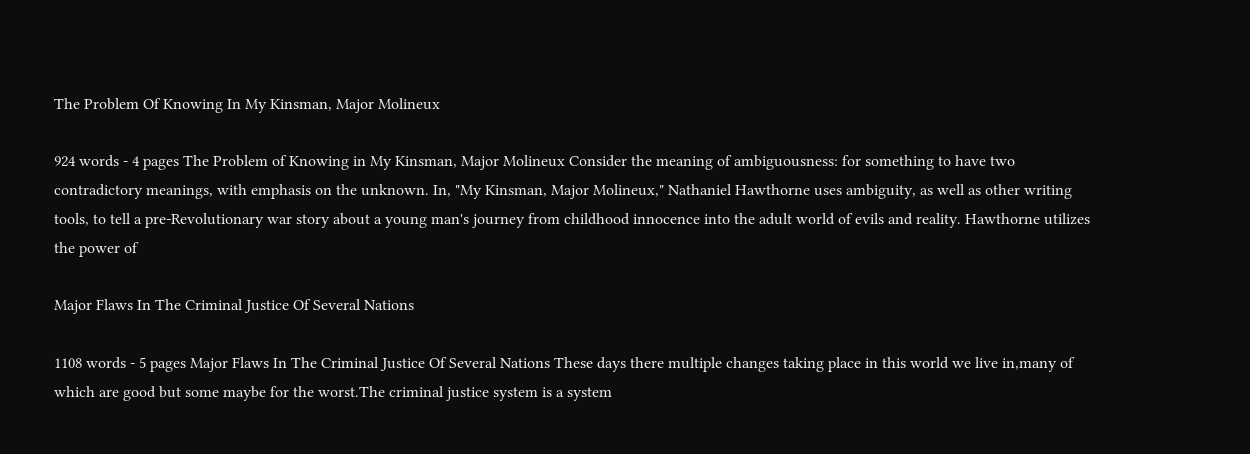The Problem Of Knowing In My Kinsman, Major Molineux

924 words - 4 pages The Problem of Knowing in My Kinsman, Major Molineux Consider the meaning of ambiguousness: for something to have two contradictory meanings, with emphasis on the unknown. In, "My Kinsman, Major Molineux," Nathaniel Hawthorne uses ambiguity, as well as other writing tools, to tell a pre-Revolutionary war story about a young man's journey from childhood innocence into the adult world of evils and reality. Hawthorne utilizes the power of

Major Flaws In The Criminal Justice Of Several Nations

1108 words - 5 pages Major Flaws In The Criminal Justice Of Several Nations These days there multiple changes taking place in this world we live in,many of which are good but some maybe for the worst.The criminal justice system is a system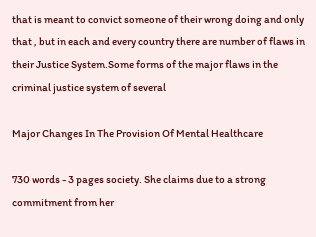that is meant to convict someone of their wrong doing and only that , but in each and every country there are number of flaws in their Justice System.Some forms of the major flaws in the criminal justice system of several

Major Changes In The Provision Of Mental Healthcare

730 words - 3 pages society. She claims due to a strong commitment from her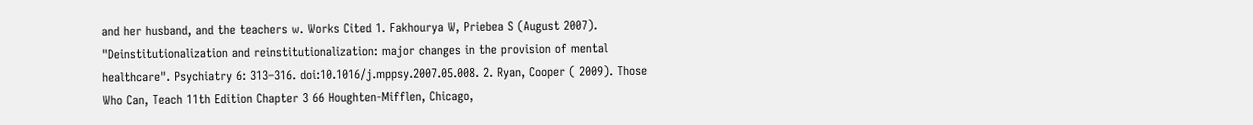and her husband, and the teachers w. Works Cited 1. Fakhourya W, Priebea S (August 2007). "Deinstitutionalization and reinstitutionalization: major changes in the provision of mental healthcare". Psychiatry 6: 313–316. doi:10.1016/j.mppsy.2007.05.008. 2. Ryan, Cooper ( 2009). Those Who Can, Teach 11th Edition Chapter 3 66 Houghten-Mifflen, Chicago,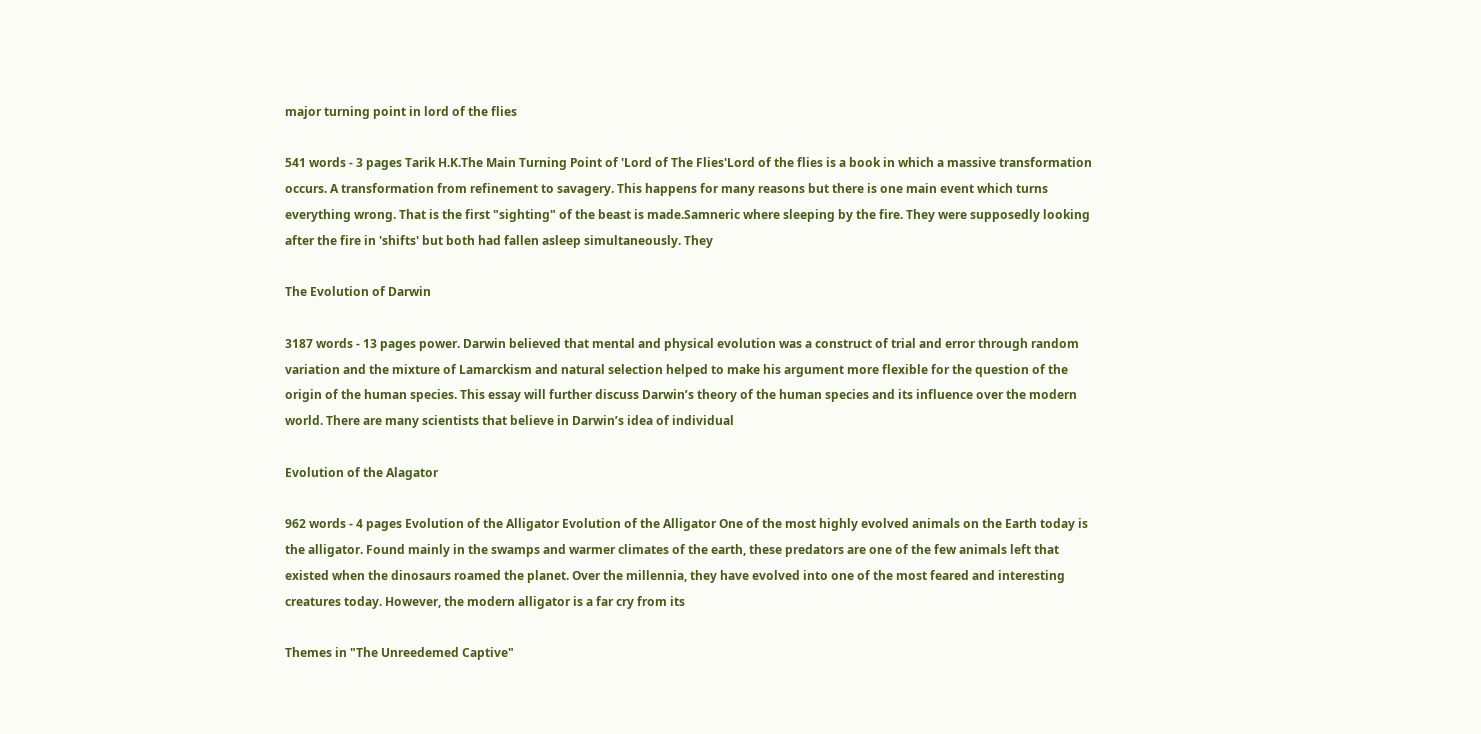major turning point in lord of the flies

541 words - 3 pages Tarik H.K.The Main Turning Point of 'Lord of The Flies'Lord of the flies is a book in which a massive transformation occurs. A transformation from refinement to savagery. This happens for many reasons but there is one main event which turns everything wrong. That is the first "sighting" of the beast is made.Samneric where sleeping by the fire. They were supposedly looking after the fire in 'shifts' but both had fallen asleep simultaneously. They

The Evolution of Darwin

3187 words - 13 pages power. Darwin believed that mental and physical evolution was a construct of trial and error through random variation and the mixture of Lamarckism and natural selection helped to make his argument more flexible for the question of the origin of the human species. This essay will further discuss Darwin’s theory of the human species and its influence over the modern world. There are many scientists that believe in Darwin’s idea of individual

Evolution of the Alagator

962 words - 4 pages Evolution of the Alligator Evolution of the Alligator One of the most highly evolved animals on the Earth today is the alligator. Found mainly in the swamps and warmer climates of the earth, these predators are one of the few animals left that existed when the dinosaurs roamed the planet. Over the millennia, they have evolved into one of the most feared and interesting creatures today. However, the modern alligator is a far cry from its

Themes in "The Unreedemed Captive"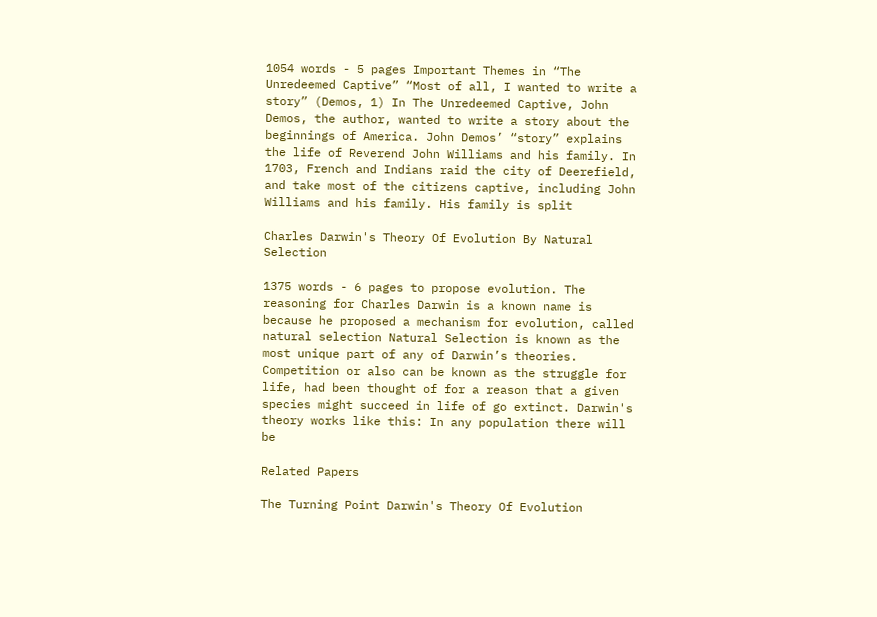1054 words - 5 pages Important Themes in “The Unredeemed Captive” “Most of all, I wanted to write a story” (Demos, 1) In The Unredeemed Captive, John Demos, the author, wanted to write a story about the beginnings of America. John Demos’ “story” explains the life of Reverend John Williams and his family. In 1703, French and Indians raid the city of Deerefield, and take most of the citizens captive, including John Williams and his family. His family is split

Charles Darwin's Theory Of Evolution By Natural Selection

1375 words - 6 pages to propose evolution. The reasoning for Charles Darwin is a known name is because he proposed a mechanism for evolution, called natural selection Natural Selection is known as the most unique part of any of Darwin’s theories. Competition or also can be known as the struggle for life, had been thought of for a reason that a given species might succeed in life of go extinct. Darwin's theory works like this: In any population there will be

Related Papers

The Turning Point Darwin's Theory Of Evolution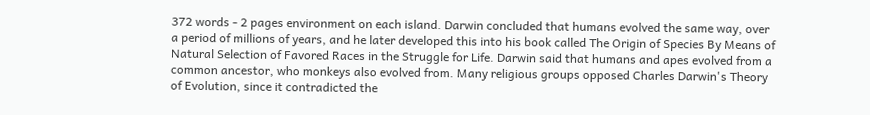372 words - 2 pages environment on each island. Darwin concluded that humans evolved the same way, over a period of millions of years, and he later developed this into his book called The Origin of Species By Means of Natural Selection of Favored Races in the Struggle for Life. Darwin said that humans and apes evolved from a common ancestor, who monkeys also evolved from. Many religious groups opposed Charles Darwin's Theory of Evolution, since it contradicted the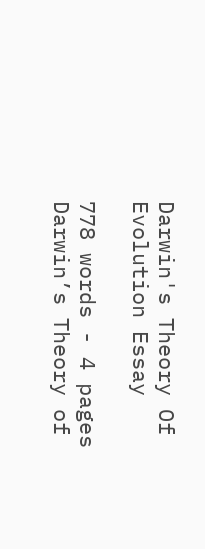Darwin's Theory Of Evolution Essay

778 words - 4 pages Darwin’s Theory of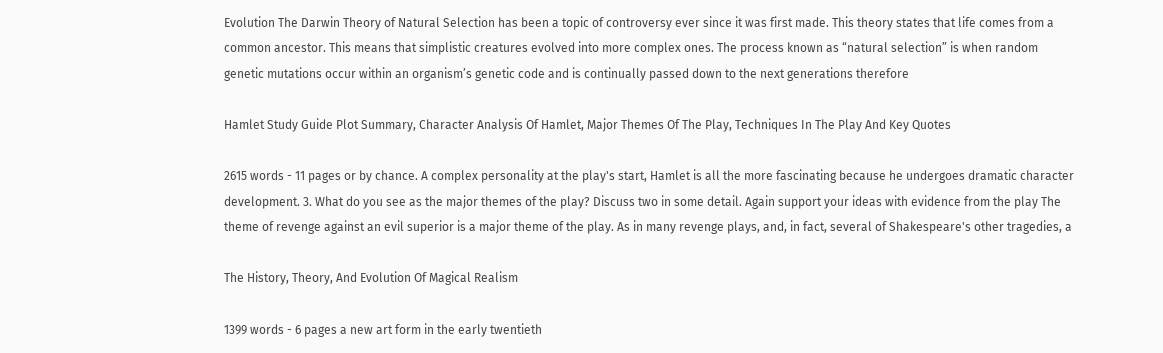Evolution The Darwin Theory of Natural Selection has been a topic of controversy ever since it was first made. This theory states that life comes from a common ancestor. This means that simplistic creatures evolved into more complex ones. The process known as “natural selection” is when random genetic mutations occur within an organism’s genetic code and is continually passed down to the next generations therefore

Hamlet Study Guide Plot Summary, Character Analysis Of Hamlet, Major Themes Of The Play, Techniques In The Play And Key Quotes

2615 words - 11 pages or by chance. A complex personality at the play's start, Hamlet is all the more fascinating because he undergoes dramatic character development. 3. What do you see as the major themes of the play? Discuss two in some detail. Again support your ideas with evidence from the play The theme of revenge against an evil superior is a major theme of the play. As in many revenge plays, and, in fact, several of Shakespeare's other tragedies, a

The History, Theory, And Evolution Of Magical Realism

1399 words - 6 pages a new art form in the early twentieth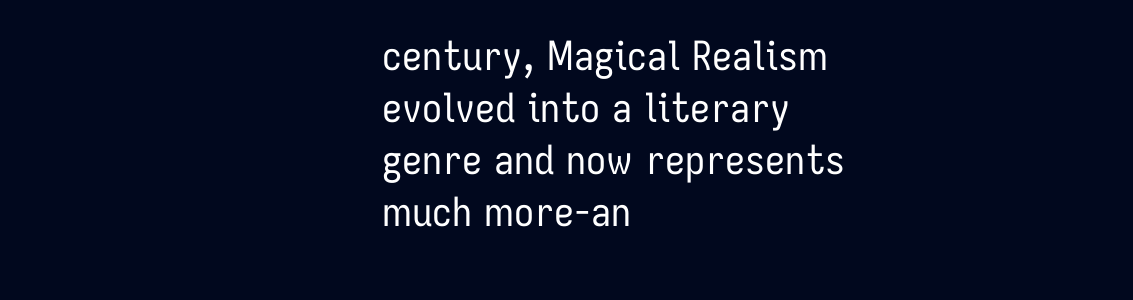century, Magical Realism evolved into a literary genre and now represents much more-an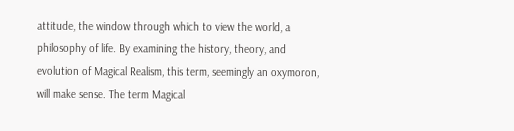attitude, the window through which to view the world, a philosophy of life. By examining the history, theory, and evolution of Magical Realism, this term, seemingly an oxymoron, will make sense. The term Magical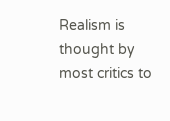Realism is thought by most critics to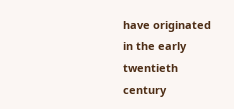have originated in the early twentieth century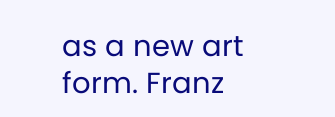as a new art form. Franz